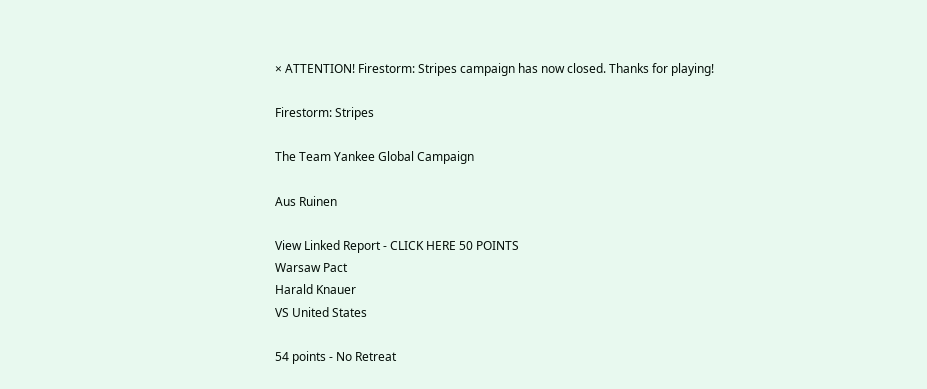× ATTENTION! Firestorm: Stripes campaign has now closed. Thanks for playing!

Firestorm: Stripes

The Team Yankee Global Campaign

Aus Ruinen

View Linked Report - CLICK HERE 50 POINTS
Warsaw Pact
Harald Knauer
VS United States

54 points - No Retreat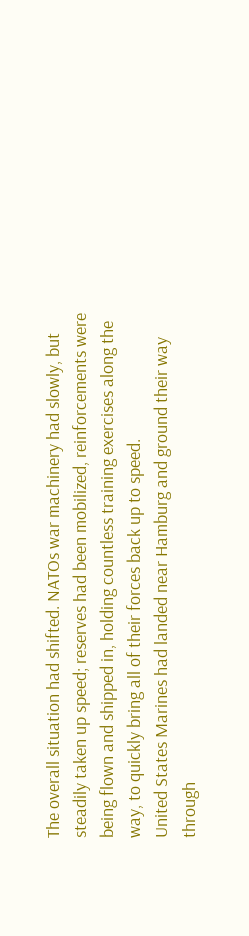The overall situation had shifted. NATOs war machinery had slowly, but steadily taken up speed; reserves had been mobilized, reinforcements were being flown and shipped in, holding countless training exercises along the way, to quickly bring all of their forces back up to speed.
United States Marines had landed near Hamburg and ground their way through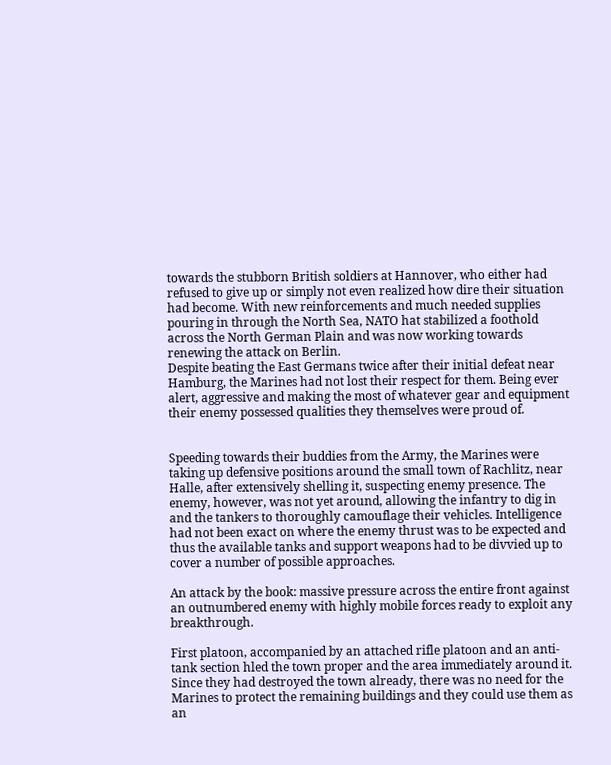towards the stubborn British soldiers at Hannover, who either had refused to give up or simply not even realized how dire their situation had become. With new reinforcements and much needed supplies pouring in through the North Sea, NATO hat stabilized a foothold across the North German Plain and was now working towards renewing the attack on Berlin.
Despite beating the East Germans twice after their initial defeat near Hamburg, the Marines had not lost their respect for them. Being ever alert, aggressive and making the most of whatever gear and equipment their enemy possessed qualities they themselves were proud of.


Speeding towards their buddies from the Army, the Marines were taking up defensive positions around the small town of Rachlitz, near Halle, after extensively shelling it, suspecting enemy presence. The enemy, however, was not yet around, allowing the infantry to dig in and the tankers to thoroughly camouflage their vehicles. Intelligence had not been exact on where the enemy thrust was to be expected and thus the available tanks and support weapons had to be divvied up to cover a number of possible approaches.

An attack by the book: massive pressure across the entire front against an outnumbered enemy with highly mobile forces ready to exploit any breakthrough.

First platoon, accompanied by an attached rifle platoon and an anti-tank section hled the town proper and the area immediately around it. Since they had destroyed the town already, there was no need for the Marines to protect the remaining buildings and they could use them as an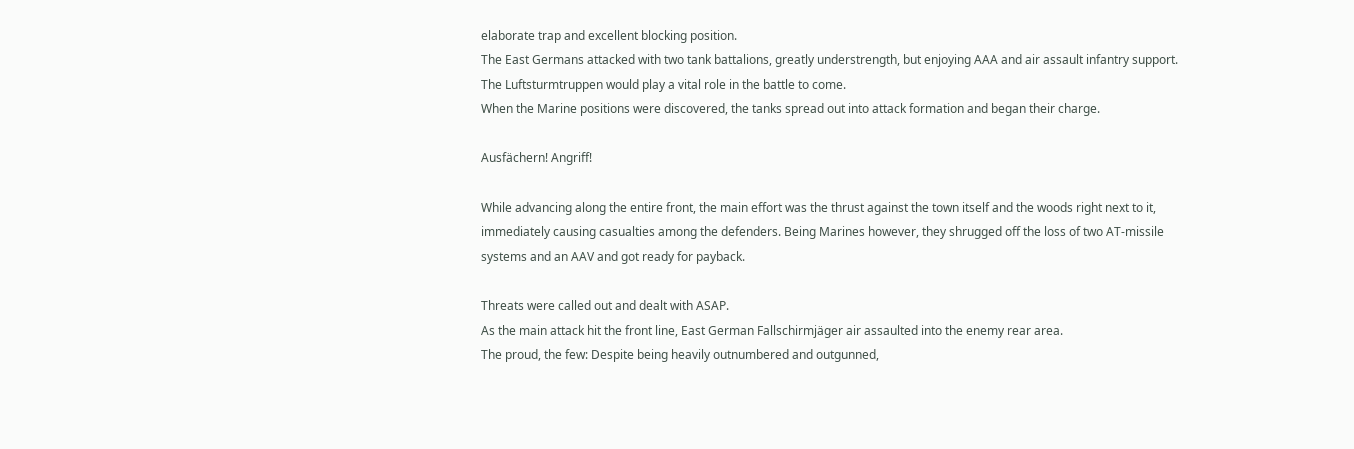elaborate trap and excellent blocking position.
The East Germans attacked with two tank battalions, greatly understrength, but enjoying AAA and air assault infantry support. The Luftsturmtruppen would play a vital role in the battle to come.
When the Marine positions were discovered, the tanks spread out into attack formation and began their charge.

Ausfächern! Angriff!

While advancing along the entire front, the main effort was the thrust against the town itself and the woods right next to it, immediately causing casualties among the defenders. Being Marines however, they shrugged off the loss of two AT-missile systems and an AAV and got ready for payback.

Threats were called out and dealt with ASAP.
As the main attack hit the front line, East German Fallschirmjäger air assaulted into the enemy rear area.
The proud, the few: Despite being heavily outnumbered and outgunned,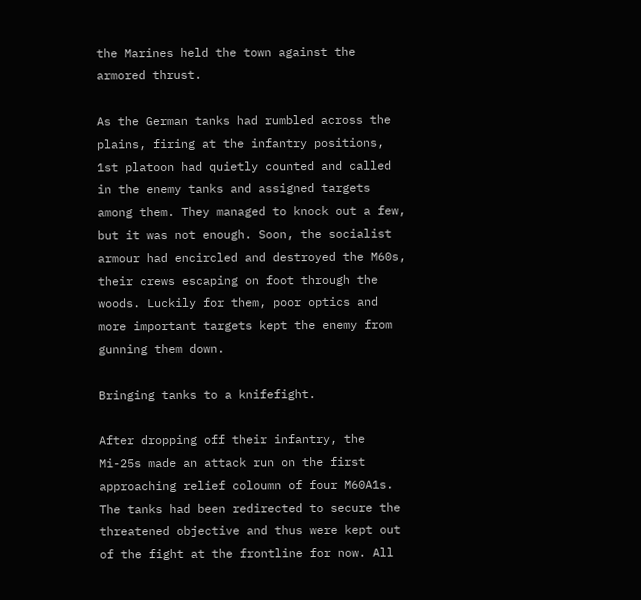the Marines held the town against the armored thrust.

As the German tanks had rumbled across the plains, firing at the infantry positions, 1st platoon had quietly counted and called in the enemy tanks and assigned targets among them. They managed to knock out a few, but it was not enough. Soon, the socialist armour had encircled and destroyed the M60s, their crews escaping on foot through the woods. Luckily for them, poor optics and more important targets kept the enemy from gunning them down.

Bringing tanks to a knifefight.

After dropping off their infantry, the Mi-25s made an attack run on the first approaching relief coloumn of four M60A1s. The tanks had been redirected to secure the threatened objective and thus were kept out of the fight at the frontline for now. All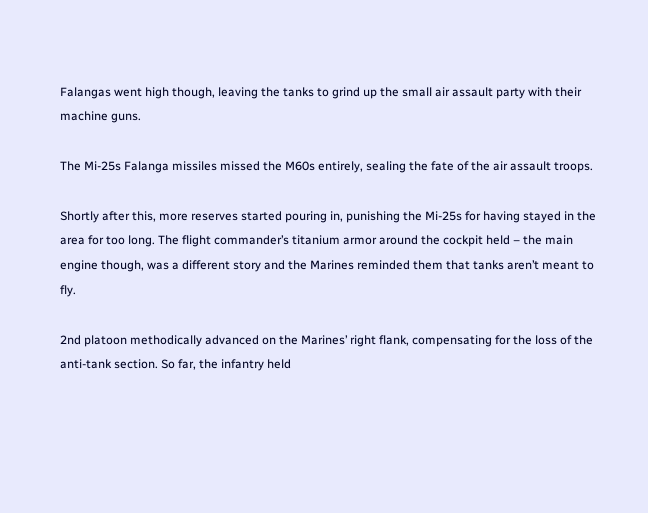Falangas went high though, leaving the tanks to grind up the small air assault party with their machine guns.

The Mi-25s Falanga missiles missed the M60s entirely, sealing the fate of the air assault troops.

Shortly after this, more reserves started pouring in, punishing the Mi-25s for having stayed in the area for too long. The flight commander’s titanium armor around the cockpit held – the main engine though, was a different story and the Marines reminded them that tanks aren’t meant to fly.

2nd platoon methodically advanced on the Marines’ right flank, compensating for the loss of the anti-tank section. So far, the infantry held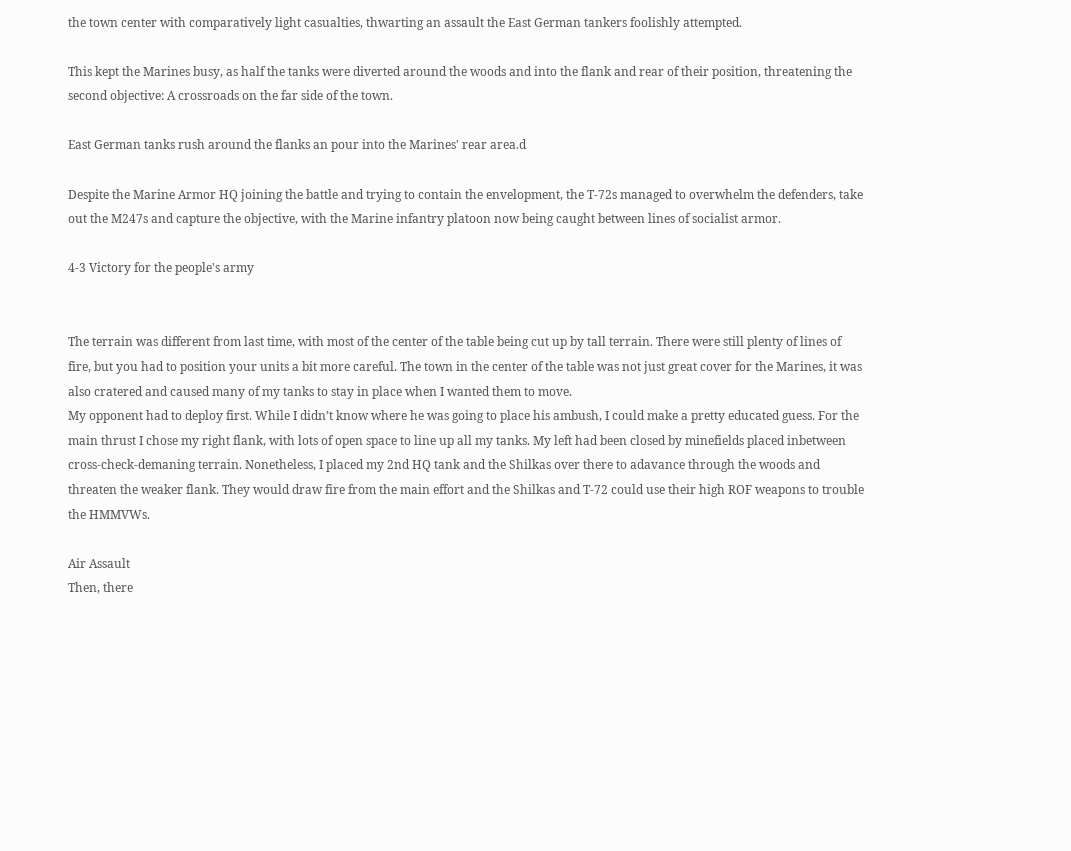the town center with comparatively light casualties, thwarting an assault the East German tankers foolishly attempted.

This kept the Marines busy, as half the tanks were diverted around the woods and into the flank and rear of their position, threatening the second objective: A crossroads on the far side of the town.

East German tanks rush around the flanks an pour into the Marines' rear area.d

Despite the Marine Armor HQ joining the battle and trying to contain the envelopment, the T-72s managed to overwhelm the defenders, take out the M247s and capture the objective, with the Marine infantry platoon now being caught between lines of socialist armor.

4-3 Victory for the people's army


The terrain was different from last time, with most of the center of the table being cut up by tall terrain. There were still plenty of lines of fire, but you had to position your units a bit more careful. The town in the center of the table was not just great cover for the Marines, it was also cratered and caused many of my tanks to stay in place when I wanted them to move.
My opponent had to deploy first. While I didn’t know where he was going to place his ambush, I could make a pretty educated guess. For the main thrust I chose my right flank, with lots of open space to line up all my tanks. My left had been closed by minefields placed inbetween cross-check-demaning terrain. Nonetheless, I placed my 2nd HQ tank and the Shilkas over there to adavance through the woods and threaten the weaker flank. They would draw fire from the main effort and the Shilkas and T-72 could use their high ROF weapons to trouble the HMMVWs.

Air Assault
Then, there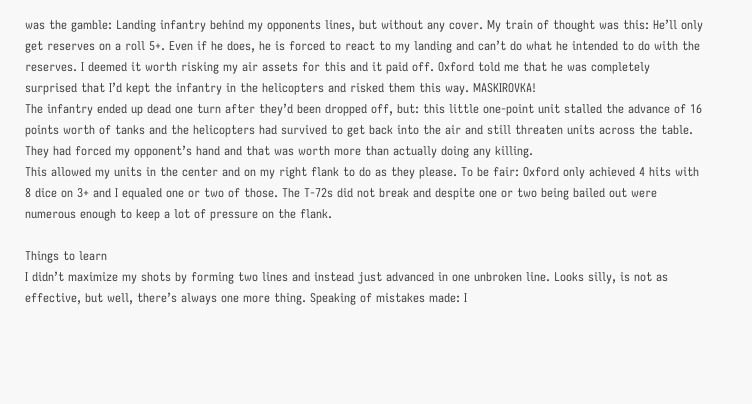was the gamble: Landing infantry behind my opponents lines, but without any cover. My train of thought was this: He’ll only get reserves on a roll 5+. Even if he does, he is forced to react to my landing and can’t do what he intended to do with the reserves. I deemed it worth risking my air assets for this and it paid off. Oxford told me that he was completely surprised that I’d kept the infantry in the helicopters and risked them this way. MASKIROVKA!
The infantry ended up dead one turn after they’d been dropped off, but: this little one-point unit stalled the advance of 16 points worth of tanks and the helicopters had survived to get back into the air and still threaten units across the table. They had forced my opponent’s hand and that was worth more than actually doing any killing.
This allowed my units in the center and on my right flank to do as they please. To be fair: Oxford only achieved 4 hits with 8 dice on 3+ and I equaled one or two of those. The T-72s did not break and despite one or two being bailed out were numerous enough to keep a lot of pressure on the flank.

Things to learn
I didn’t maximize my shots by forming two lines and instead just advanced in one unbroken line. Looks silly, is not as effective, but well, there’s always one more thing. Speaking of mistakes made: I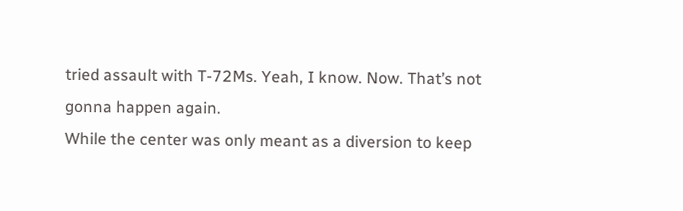tried assault with T-72Ms. Yeah, I know. Now. That’s not gonna happen again.
While the center was only meant as a diversion to keep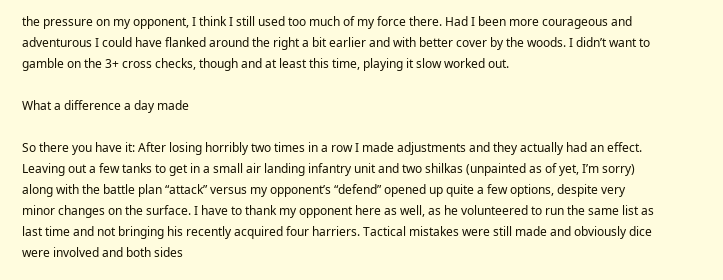the pressure on my opponent, I think I still used too much of my force there. Had I been more courageous and adventurous I could have flanked around the right a bit earlier and with better cover by the woods. I didn’t want to gamble on the 3+ cross checks, though and at least this time, playing it slow worked out.

What a difference a day made

So there you have it: After losing horribly two times in a row I made adjustments and they actually had an effect.
Leaving out a few tanks to get in a small air landing infantry unit and two shilkas (unpainted as of yet, I’m sorry) along with the battle plan “attack” versus my opponent’s “defend” opened up quite a few options, despite very minor changes on the surface. I have to thank my opponent here as well, as he volunteered to run the same list as last time and not bringing his recently acquired four harriers. Tactical mistakes were still made and obviously dice were involved and both sides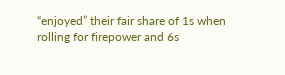“enjoyed” their fair share of 1s when rolling for firepower and 6s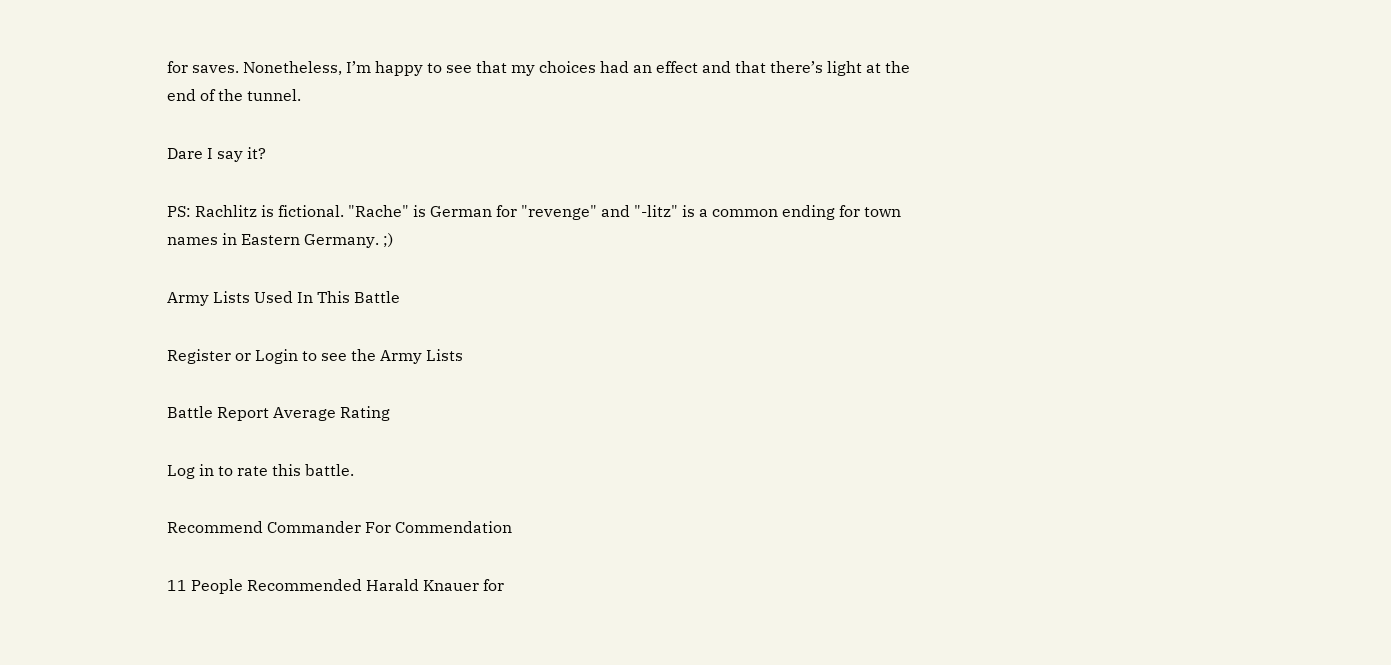for saves. Nonetheless, I’m happy to see that my choices had an effect and that there’s light at the end of the tunnel.

Dare I say it?

PS: Rachlitz is fictional. "Rache" is German for "revenge" and "-litz" is a common ending for town names in Eastern Germany. ;)

Army Lists Used In This Battle

Register or Login to see the Army Lists

Battle Report Average Rating

Log in to rate this battle.

Recommend Commander For Commendation

11 People Recommended Harald Knauer for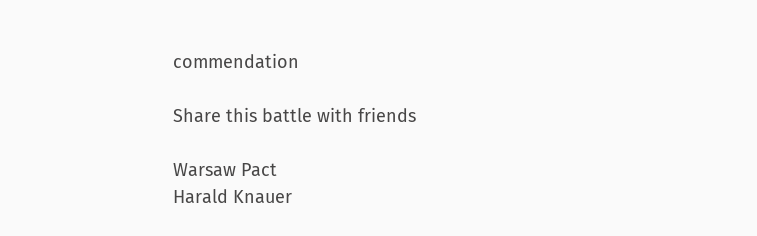commendation

Share this battle with friends

Warsaw Pact
Harald Knauer